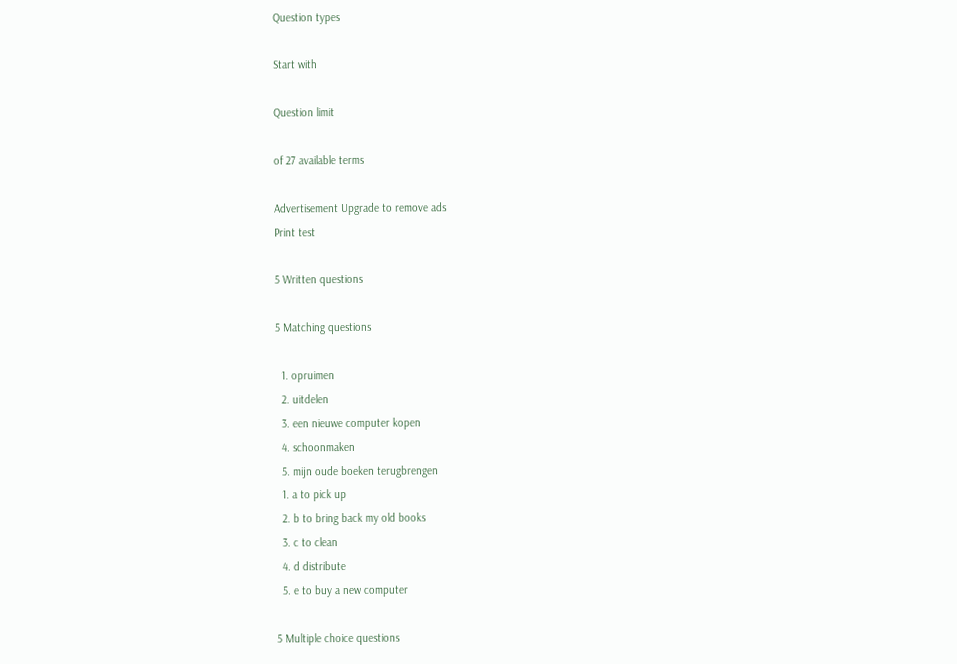Question types

Start with

Question limit

of 27 available terms

Advertisement Upgrade to remove ads
Print test

5 Written questions

5 Matching questions

  1. opruimen
  2. uitdelen
  3. een nieuwe computer kopen
  4. schoonmaken
  5. mijn oude boeken terugbrengen
  1. a to pick up
  2. b to bring back my old books
  3. c to clean
  4. d distribute
  5. e to buy a new computer

5 Multiple choice questions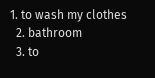1. to wash my clothes
  2. bathroom
  3. to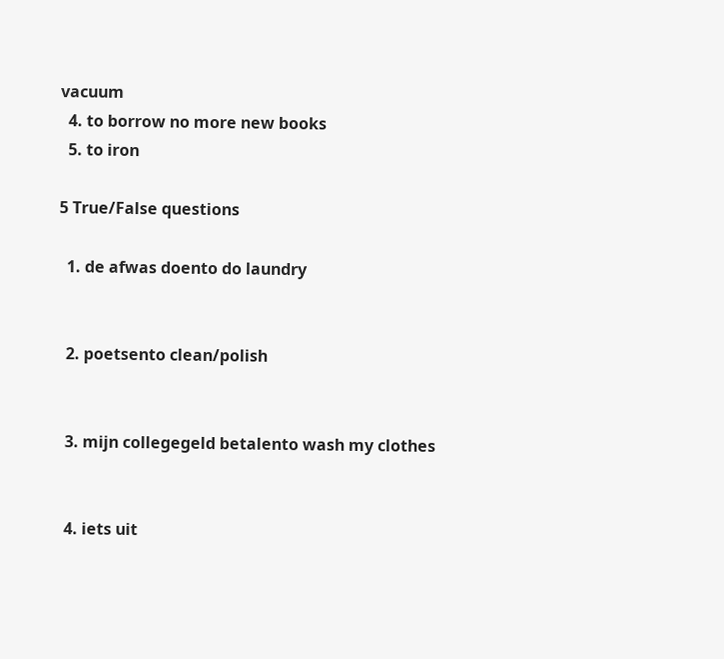vacuum
  4. to borrow no more new books
  5. to iron

5 True/False questions

  1. de afwas doento do laundry


  2. poetsento clean/polish


  3. mijn collegegeld betalento wash my clothes


  4. iets uit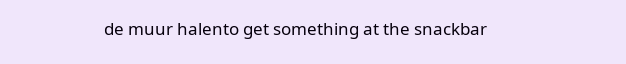de muur halento get something at the snackbar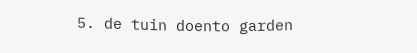5. de tuin doento garden